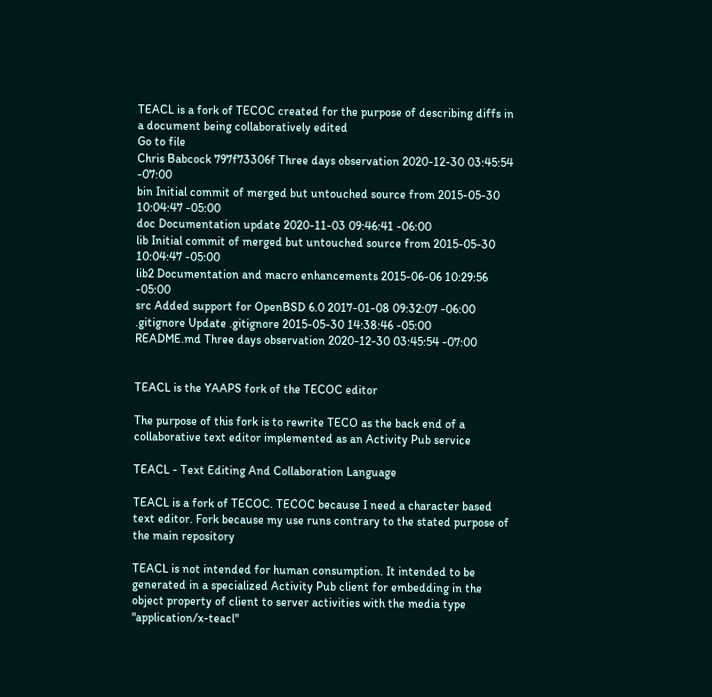TEACL is a fork of TECOC created for the purpose of describing diffs in a document being collaboratively edited
Go to file
Chris Babcock 797f73306f Three days observation 2020-12-30 03:45:54 -07:00
bin Initial commit of merged but untouched source from 2015-05-30 10:04:47 -05:00
doc Documentation update 2020-11-03 09:46:41 -06:00
lib Initial commit of merged but untouched source from 2015-05-30 10:04:47 -05:00
lib2 Documentation and macro enhancements 2015-06-06 10:29:56 -05:00
src Added support for OpenBSD 6.0 2017-01-08 09:32:07 -06:00
.gitignore Update .gitignore 2015-05-30 14:38:46 -05:00
README.md Three days observation 2020-12-30 03:45:54 -07:00


TEACL is the YAAPS fork of the TECOC editor

The purpose of this fork is to rewrite TECO as the back end of a collaborative text editor implemented as an Activity Pub service

TEACL - Text Editing And Collaboration Language

TEACL is a fork of TECOC. TECOC because I need a character based text editor. Fork because my use runs contrary to the stated purpose of the main repository

TEACL is not intended for human consumption. It intended to be generated in a specialized Activity Pub client for embedding in the object property of client to server activities with the media type "application/x-teacl"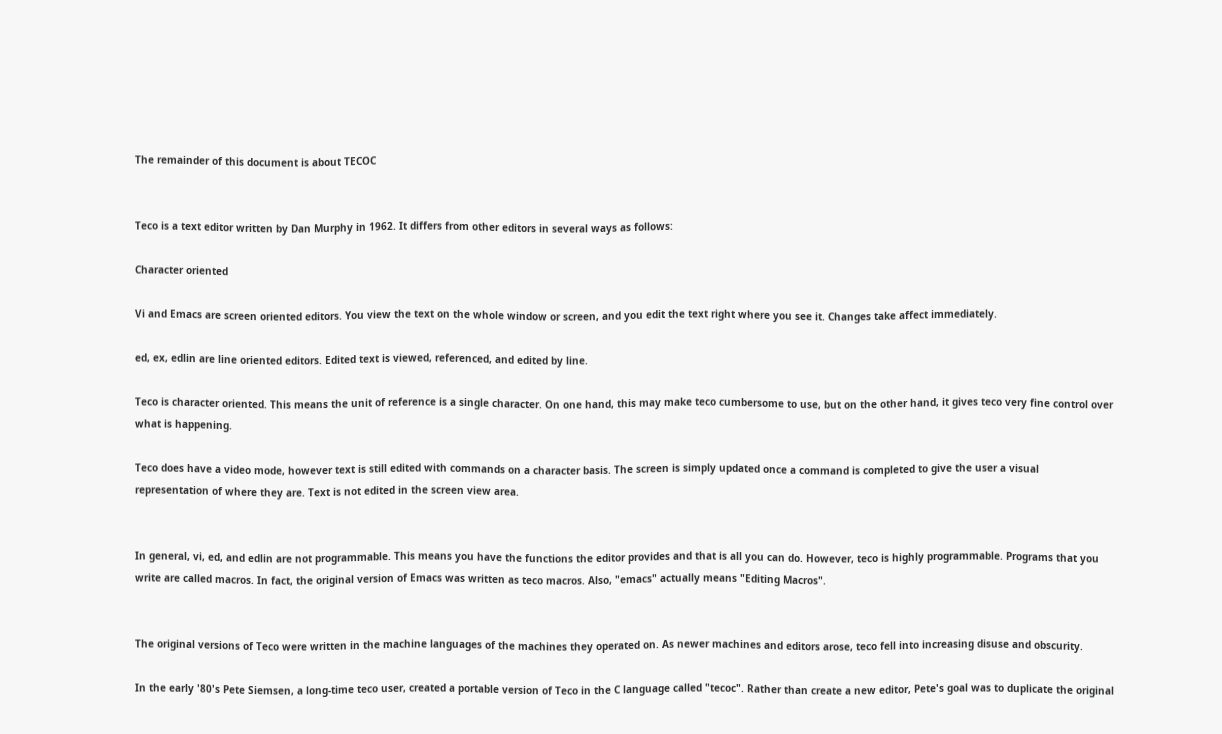The remainder of this document is about TECOC


Teco is a text editor written by Dan Murphy in 1962. It differs from other editors in several ways as follows:

Character oriented

Vi and Emacs are screen oriented editors. You view the text on the whole window or screen, and you edit the text right where you see it. Changes take affect immediately.

ed, ex, edlin are line oriented editors. Edited text is viewed, referenced, and edited by line.

Teco is character oriented. This means the unit of reference is a single character. On one hand, this may make teco cumbersome to use, but on the other hand, it gives teco very fine control over what is happening.

Teco does have a video mode, however text is still edited with commands on a character basis. The screen is simply updated once a command is completed to give the user a visual representation of where they are. Text is not edited in the screen view area.


In general, vi, ed, and edlin are not programmable. This means you have the functions the editor provides and that is all you can do. However, teco is highly programmable. Programs that you write are called macros. In fact, the original version of Emacs was written as teco macros. Also, "emacs" actually means "Editing Macros".


The original versions of Teco were written in the machine languages of the machines they operated on. As newer machines and editors arose, teco fell into increasing disuse and obscurity.

In the early '80's Pete Siemsen, a long-time teco user, created a portable version of Teco in the C language called "tecoc". Rather than create a new editor, Pete's goal was to duplicate the original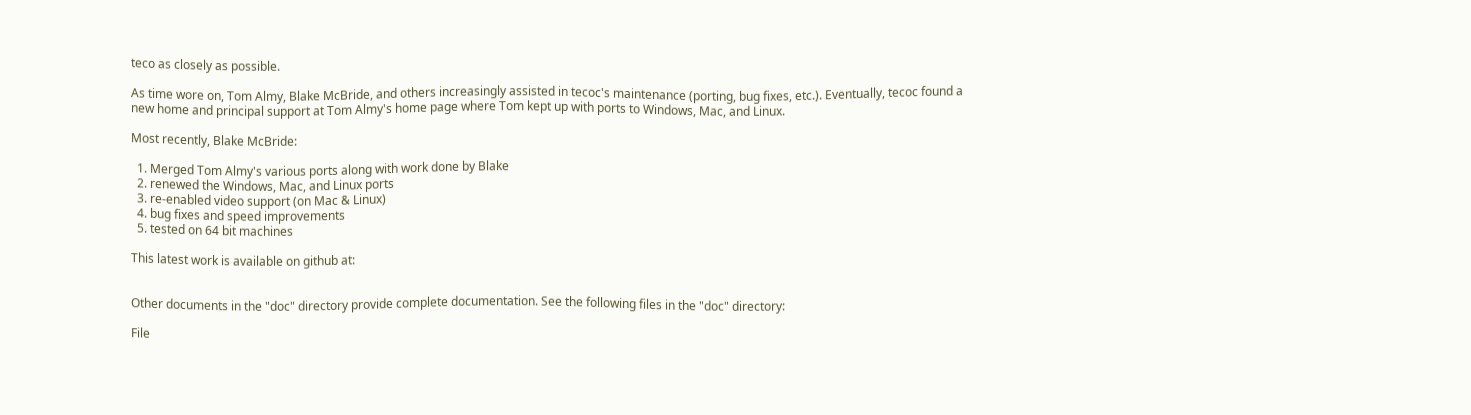teco as closely as possible.

As time wore on, Tom Almy, Blake McBride, and others increasingly assisted in tecoc's maintenance (porting, bug fixes, etc.). Eventually, tecoc found a new home and principal support at Tom Almy's home page where Tom kept up with ports to Windows, Mac, and Linux.

Most recently, Blake McBride:

  1. Merged Tom Almy's various ports along with work done by Blake
  2. renewed the Windows, Mac, and Linux ports
  3. re-enabled video support (on Mac & Linux)
  4. bug fixes and speed improvements
  5. tested on 64 bit machines

This latest work is available on github at:


Other documents in the "doc" directory provide complete documentation. See the following files in the "doc" directory:

File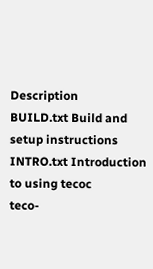Description
BUILD.txt Build and setup instructions
INTRO.txt Introduction to using tecoc
teco-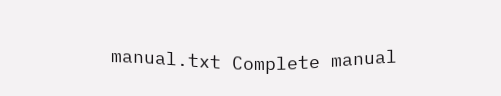manual.txt Complete manual